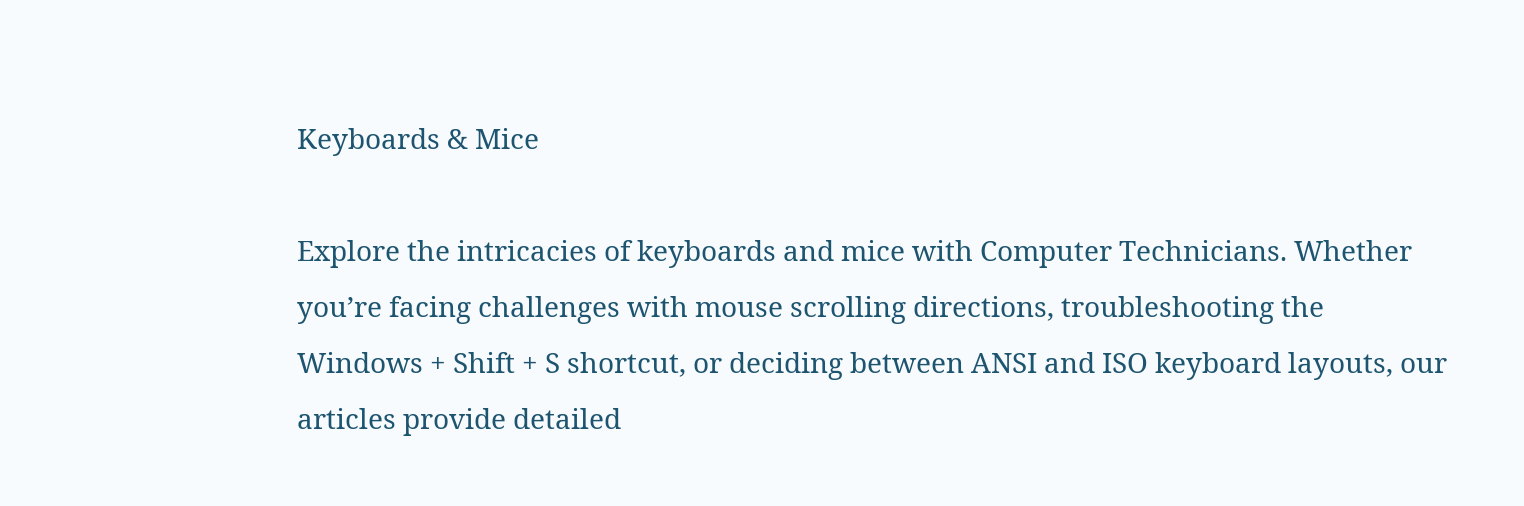Keyboards & Mice

Explore the intricacies of keyboards and mice with Computer Technicians. Whether you’re facing challenges with mouse scrolling directions, troubleshooting the Windows + Shift + S shortcut, or deciding between ANSI and ISO keyboard layouts, our articles provide detailed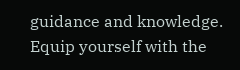guidance and knowledge. Equip yourself with the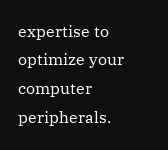expertise to optimize your computer peripherals.